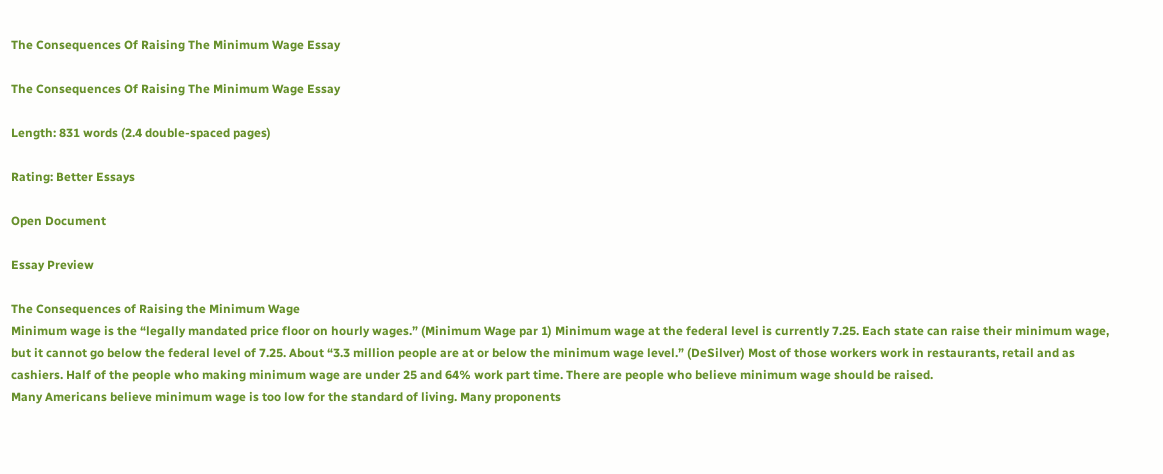The Consequences Of Raising The Minimum Wage Essay

The Consequences Of Raising The Minimum Wage Essay

Length: 831 words (2.4 double-spaced pages)

Rating: Better Essays

Open Document

Essay Preview

The Consequences of Raising the Minimum Wage
Minimum wage is the “legally mandated price floor on hourly wages.” (Minimum Wage par 1) Minimum wage at the federal level is currently 7.25. Each state can raise their minimum wage, but it cannot go below the federal level of 7.25. About “3.3 million people are at or below the minimum wage level.” (DeSilver) Most of those workers work in restaurants, retail and as cashiers. Half of the people who making minimum wage are under 25 and 64% work part time. There are people who believe minimum wage should be raised.
Many Americans believe minimum wage is too low for the standard of living. Many proponents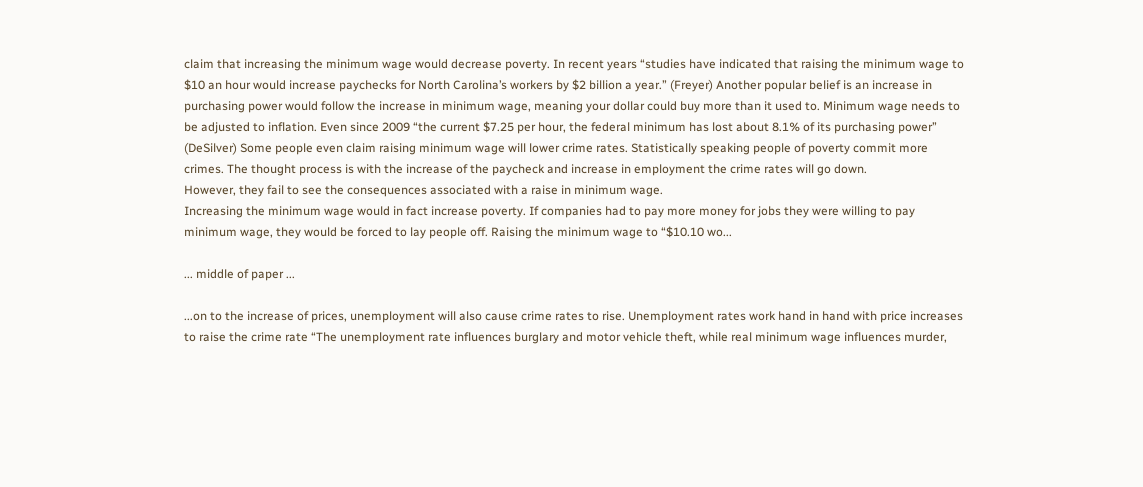claim that increasing the minimum wage would decrease poverty. In recent years “studies have indicated that raising the minimum wage to $10 an hour would increase paychecks for North Carolina’s workers by $2 billion a year.” (Freyer) Another popular belief is an increase in purchasing power would follow the increase in minimum wage, meaning your dollar could buy more than it used to. Minimum wage needs to be adjusted to inflation. Even since 2009 “the current $7.25 per hour, the federal minimum has lost about 8.1% of its purchasing power” (DeSilver) Some people even claim raising minimum wage will lower crime rates. Statistically speaking people of poverty commit more crimes. The thought process is with the increase of the paycheck and increase in employment the crime rates will go down.
However, they fail to see the consequences associated with a raise in minimum wage.
Increasing the minimum wage would in fact increase poverty. If companies had to pay more money for jobs they were willing to pay minimum wage, they would be forced to lay people off. Raising the minimum wage to “$10.10 wo...

... middle of paper ...

...on to the increase of prices, unemployment will also cause crime rates to rise. Unemployment rates work hand in hand with price increases to raise the crime rate “The unemployment rate influences burglary and motor vehicle theft, while real minimum wage influences murder,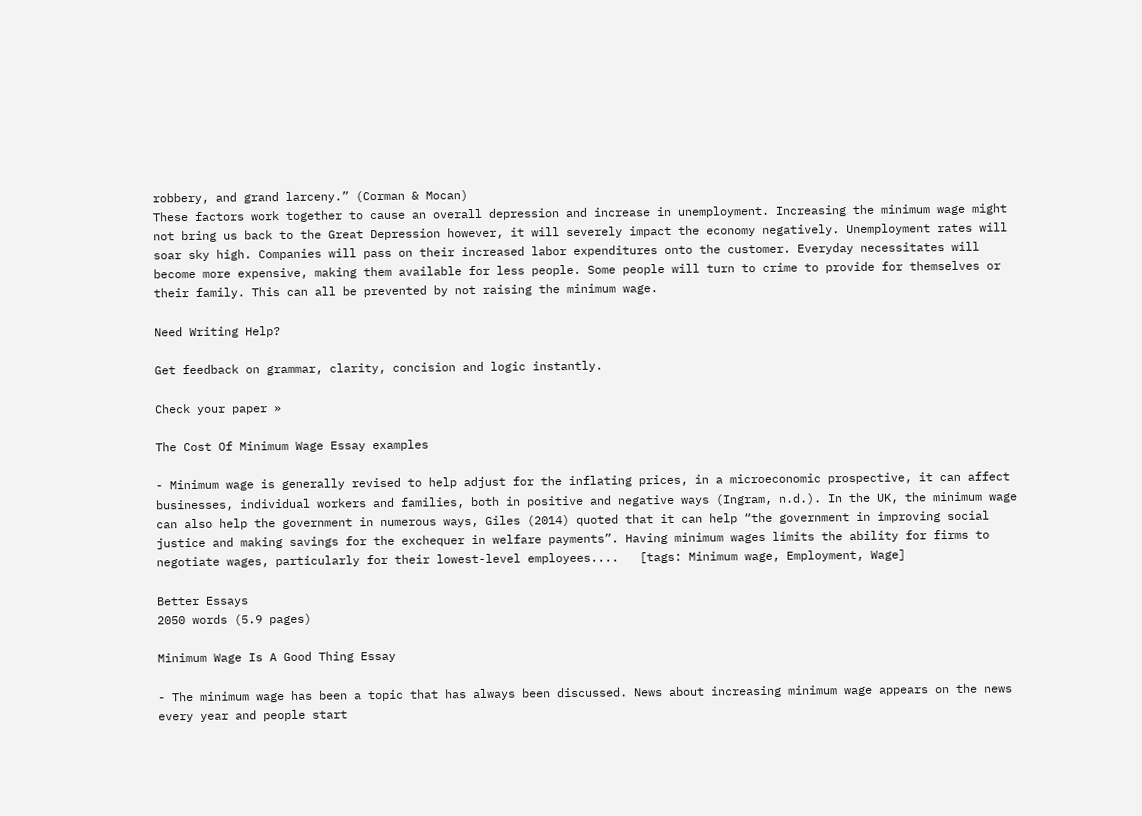robbery, and grand larceny.” (Corman & Mocan)
These factors work together to cause an overall depression and increase in unemployment. Increasing the minimum wage might not bring us back to the Great Depression however, it will severely impact the economy negatively. Unemployment rates will soar sky high. Companies will pass on their increased labor expenditures onto the customer. Everyday necessitates will become more expensive, making them available for less people. Some people will turn to crime to provide for themselves or their family. This can all be prevented by not raising the minimum wage.

Need Writing Help?

Get feedback on grammar, clarity, concision and logic instantly.

Check your paper »

The Cost Of Minimum Wage Essay examples

- Minimum wage is generally revised to help adjust for the inflating prices, in a microeconomic prospective, it can affect businesses, individual workers and families, both in positive and negative ways (Ingram, n.d.). In the UK, the minimum wage can also help the government in numerous ways, Giles (2014) quoted that it can help “the government in improving social justice and making savings for the exchequer in welfare payments”. Having minimum wages limits the ability for firms to negotiate wages, particularly for their lowest-level employees....   [tags: Minimum wage, Employment, Wage]

Better Essays
2050 words (5.9 pages)

Minimum Wage Is A Good Thing Essay

- The minimum wage has been a topic that has always been discussed. News about increasing minimum wage appears on the news every year and people start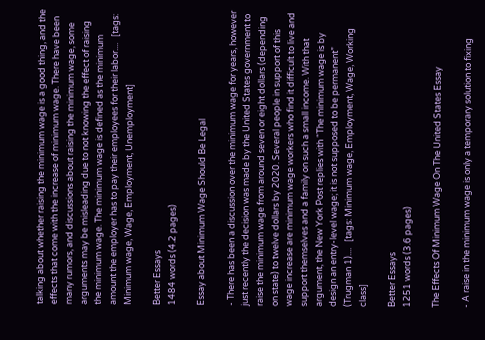talking about whether raising the minimum wage is a good thing, and the effects that come with the increase of minimum wage. There have been many rumors, and discussions about raising the minimum wage, some arguments may be misleading due to not knowing the effect of raising the minimum wage. The minimum wage is defined as the minimum amount the employer has to pay their employees for their labor....   [tags: Minimum wage, Wage, Employment, Unemployment]

Better Essays
1484 words (4.2 pages)

Essay about Minimum Wage Should Be Legal

- There has been a discussion over the minimum wage for years, however just recently the decision was made by the United States government to raise the minimum wage from around seven or eight dollars (depending on state) to twelve dollars by 2020. Several people in support of this wage increase are minimum wage workers who find it difficult to live and support themselves and a family on such a small income. With that argument, the New York Post replies with “The minimum wage is by design an entry-level wage; it is not supposed to be permanent” (Trugman 1)....   [tags: Minimum wage, Employment, Wage, Working class]

Better Essays
1251 words (3.6 pages)

The Effects Of Minimum Wage On The United States Essay

- A raise in the minimum wage is only a temporary solution to fixing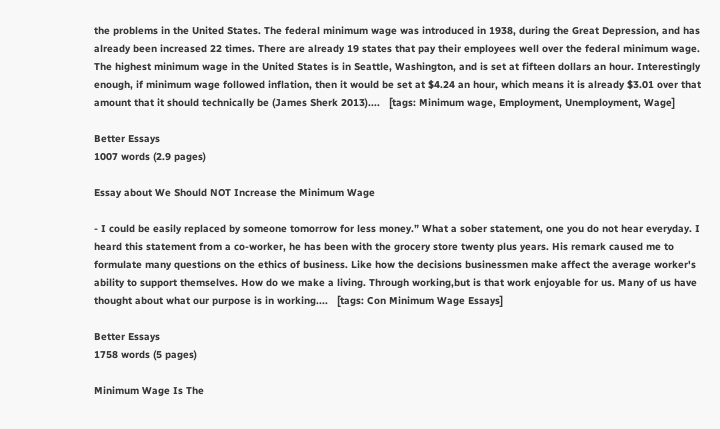the problems in the United States. The federal minimum wage was introduced in 1938, during the Great Depression, and has already been increased 22 times. There are already 19 states that pay their employees well over the federal minimum wage. The highest minimum wage in the United States is in Seattle, Washington, and is set at fifteen dollars an hour. Interestingly enough, if minimum wage followed inflation, then it would be set at $4.24 an hour, which means it is already $3.01 over that amount that it should technically be (James Sherk 2013)....   [tags: Minimum wage, Employment, Unemployment, Wage]

Better Essays
1007 words (2.9 pages)

Essay about We Should NOT Increase the Minimum Wage

- I could be easily replaced by someone tomorrow for less money.” What a sober statement, one you do not hear everyday. I heard this statement from a co-worker, he has been with the grocery store twenty plus years. His remark caused me to formulate many questions on the ethics of business. Like how the decisions businessmen make affect the average worker's ability to support themselves. How do we make a living. Through working,but is that work enjoyable for us. Many of us have thought about what our purpose is in working....   [tags: Con Minimum Wage Essays]

Better Essays
1758 words (5 pages)

Minimum Wage Is The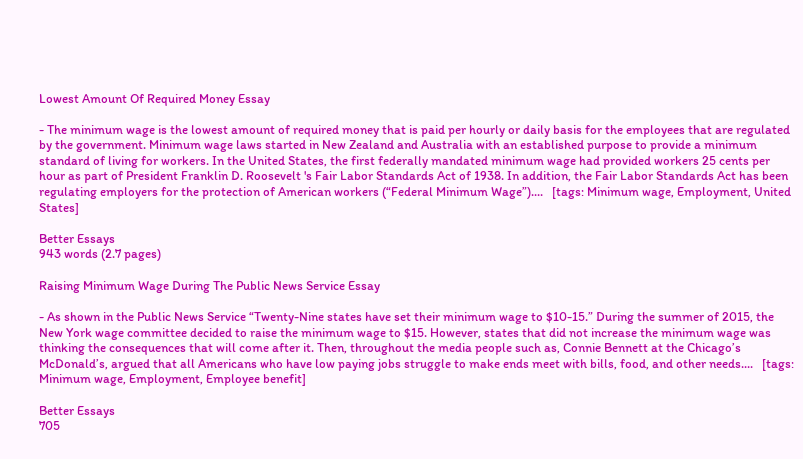Lowest Amount Of Required Money Essay

- The minimum wage is the lowest amount of required money that is paid per hourly or daily basis for the employees that are regulated by the government. Minimum wage laws started in New Zealand and Australia with an established purpose to provide a minimum standard of living for workers. In the United States, the first federally mandated minimum wage had provided workers 25 cents per hour as part of President Franklin D. Roosevelt 's Fair Labor Standards Act of 1938. In addition, the Fair Labor Standards Act has been regulating employers for the protection of American workers (“Federal Minimum Wage”)....   [tags: Minimum wage, Employment, United States]

Better Essays
943 words (2.7 pages)

Raising Minimum Wage During The Public News Service Essay

- As shown in the Public News Service “Twenty-Nine states have set their minimum wage to $10-15.” During the summer of 2015, the New York wage committee decided to raise the minimum wage to $15. However, states that did not increase the minimum wage was thinking the consequences that will come after it. Then, throughout the media people such as, Connie Bennett at the Chicago’s McDonald’s, argued that all Americans who have low paying jobs struggle to make ends meet with bills, food, and other needs....   [tags: Minimum wage, Employment, Employee benefit]

Better Essays
705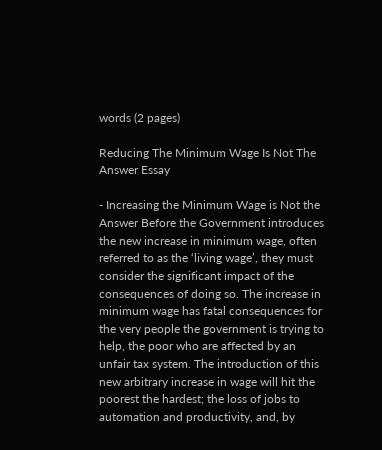words (2 pages)

Reducing The Minimum Wage Is Not The Answer Essay

- Increasing the Minimum Wage is Not the Answer Before the Government introduces the new increase in minimum wage, often referred to as the ‘living wage’, they must consider the significant impact of the consequences of doing so. The increase in minimum wage has fatal consequences for the very people the government is trying to help, the poor who are affected by an unfair tax system. The introduction of this new arbitrary increase in wage will hit the poorest the hardest; the loss of jobs to automation and productivity, and, by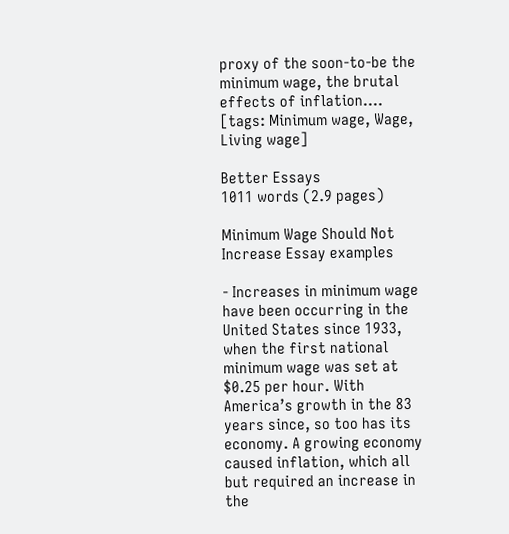proxy of the soon-to-be the minimum wage, the brutal effects of inflation....   [tags: Minimum wage, Wage, Living wage]

Better Essays
1011 words (2.9 pages)

Minimum Wage Should Not Increase Essay examples

- Increases in minimum wage have been occurring in the United States since 1933, when the first national minimum wage was set at $0.25 per hour. With America’s growth in the 83 years since, so too has its economy. A growing economy caused inflation, which all but required an increase in the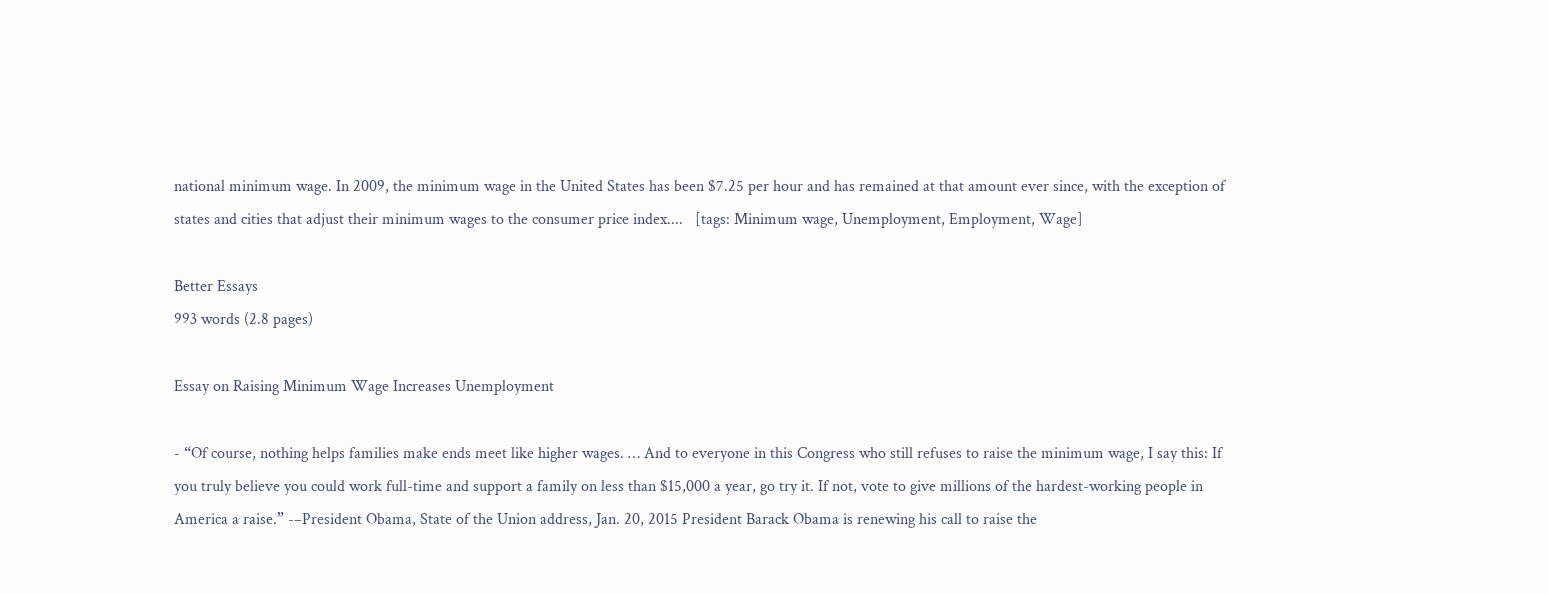national minimum wage. In 2009, the minimum wage in the United States has been $7.25 per hour and has remained at that amount ever since, with the exception of states and cities that adjust their minimum wages to the consumer price index....   [tags: Minimum wage, Unemployment, Employment, Wage]

Better Essays
993 words (2.8 pages)

Essay on Raising Minimum Wage Increases Unemployment

- “Of course, nothing helps families make ends meet like higher wages. … And to everyone in this Congress who still refuses to raise the minimum wage, I say this: If you truly believe you could work full-time and support a family on less than $15,000 a year, go try it. If not, vote to give millions of the hardest-working people in America a raise.” -–President Obama, State of the Union address, Jan. 20, 2015 President Barack Obama is renewing his call to raise the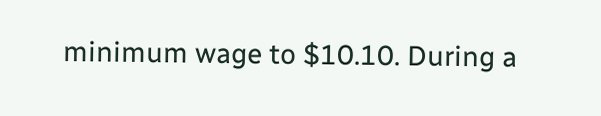minimum wage to $10.10. During a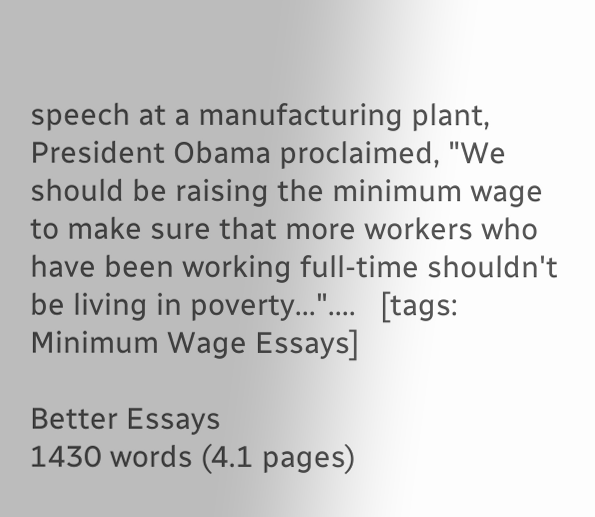speech at a manufacturing plant, President Obama proclaimed, "We should be raising the minimum wage to make sure that more workers who have been working full-time shouldn't be living in poverty..."....   [tags: Minimum Wage Essays]

Better Essays
1430 words (4.1 pages)